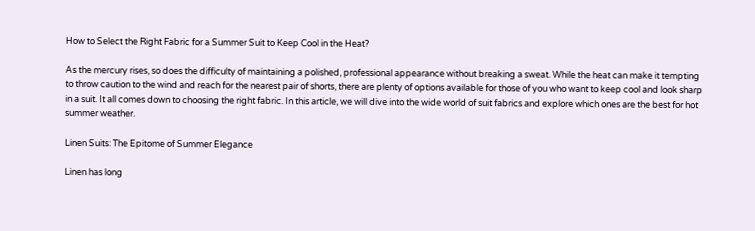How to Select the Right Fabric for a Summer Suit to Keep Cool in the Heat?

As the mercury rises, so does the difficulty of maintaining a polished, professional appearance without breaking a sweat. While the heat can make it tempting to throw caution to the wind and reach for the nearest pair of shorts, there are plenty of options available for those of you who want to keep cool and look sharp in a suit. It all comes down to choosing the right fabric. In this article, we will dive into the wide world of suit fabrics and explore which ones are the best for hot summer weather.

Linen Suits: The Epitome of Summer Elegance

Linen has long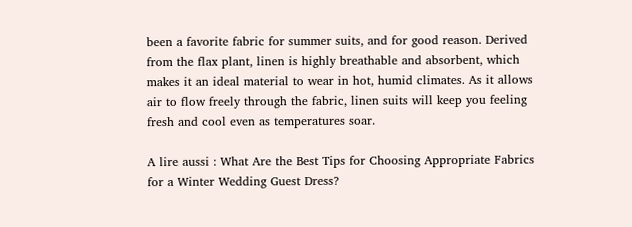been a favorite fabric for summer suits, and for good reason. Derived from the flax plant, linen is highly breathable and absorbent, which makes it an ideal material to wear in hot, humid climates. As it allows air to flow freely through the fabric, linen suits will keep you feeling fresh and cool even as temperatures soar.

A lire aussi : What Are the Best Tips for Choosing Appropriate Fabrics for a Winter Wedding Guest Dress?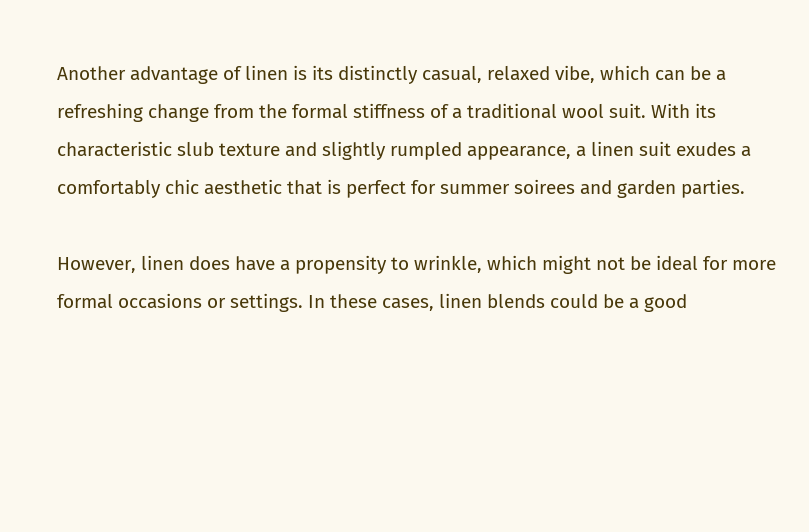Another advantage of linen is its distinctly casual, relaxed vibe, which can be a refreshing change from the formal stiffness of a traditional wool suit. With its characteristic slub texture and slightly rumpled appearance, a linen suit exudes a comfortably chic aesthetic that is perfect for summer soirees and garden parties.

However, linen does have a propensity to wrinkle, which might not be ideal for more formal occasions or settings. In these cases, linen blends could be a good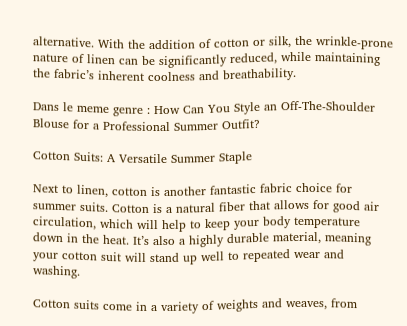alternative. With the addition of cotton or silk, the wrinkle-prone nature of linen can be significantly reduced, while maintaining the fabric’s inherent coolness and breathability.

Dans le meme genre : How Can You Style an Off-The-Shoulder Blouse for a Professional Summer Outfit?

Cotton Suits: A Versatile Summer Staple

Next to linen, cotton is another fantastic fabric choice for summer suits. Cotton is a natural fiber that allows for good air circulation, which will help to keep your body temperature down in the heat. It’s also a highly durable material, meaning your cotton suit will stand up well to repeated wear and washing.

Cotton suits come in a variety of weights and weaves, from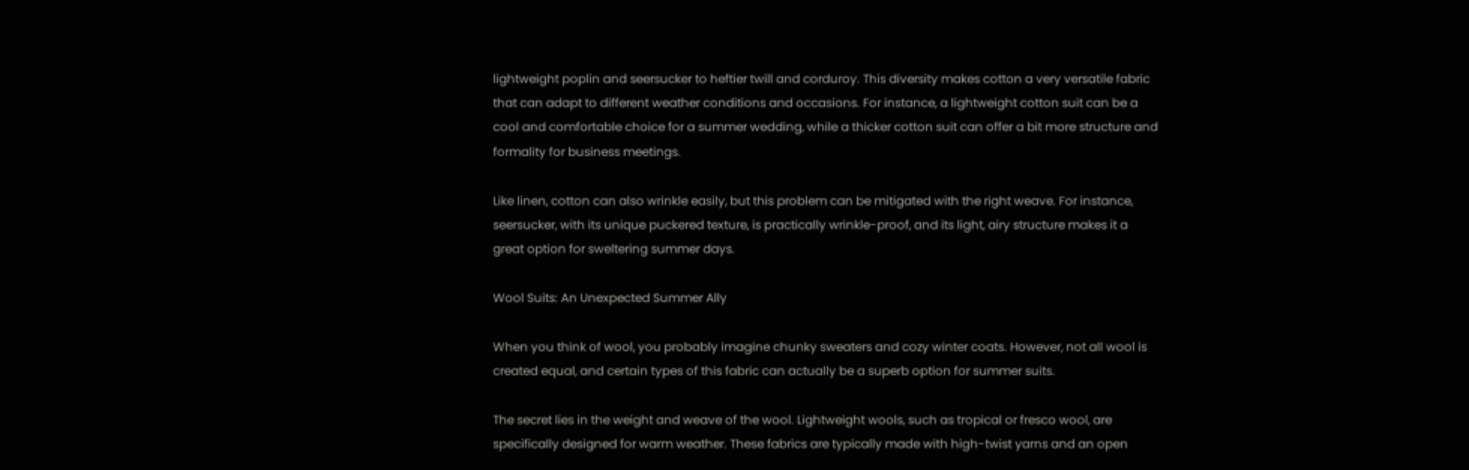lightweight poplin and seersucker to heftier twill and corduroy. This diversity makes cotton a very versatile fabric that can adapt to different weather conditions and occasions. For instance, a lightweight cotton suit can be a cool and comfortable choice for a summer wedding, while a thicker cotton suit can offer a bit more structure and formality for business meetings.

Like linen, cotton can also wrinkle easily, but this problem can be mitigated with the right weave. For instance, seersucker, with its unique puckered texture, is practically wrinkle-proof, and its light, airy structure makes it a great option for sweltering summer days.

Wool Suits: An Unexpected Summer Ally

When you think of wool, you probably imagine chunky sweaters and cozy winter coats. However, not all wool is created equal, and certain types of this fabric can actually be a superb option for summer suits.

The secret lies in the weight and weave of the wool. Lightweight wools, such as tropical or fresco wool, are specifically designed for warm weather. These fabrics are typically made with high-twist yarns and an open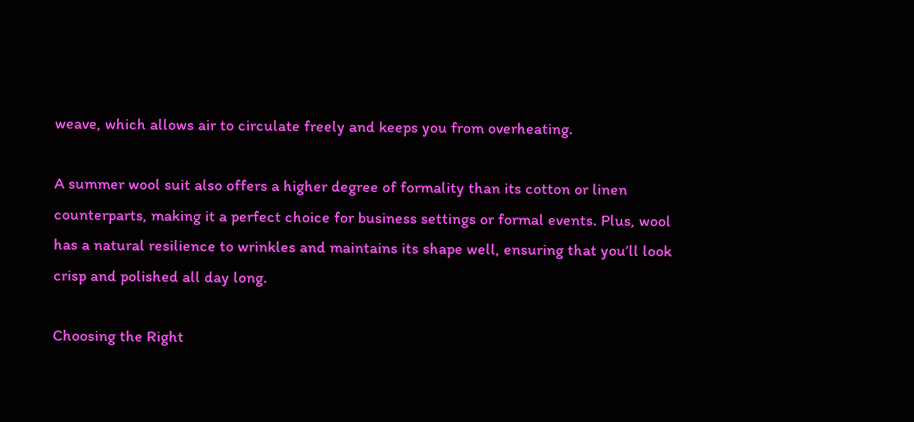weave, which allows air to circulate freely and keeps you from overheating.

A summer wool suit also offers a higher degree of formality than its cotton or linen counterparts, making it a perfect choice for business settings or formal events. Plus, wool has a natural resilience to wrinkles and maintains its shape well, ensuring that you’ll look crisp and polished all day long.

Choosing the Right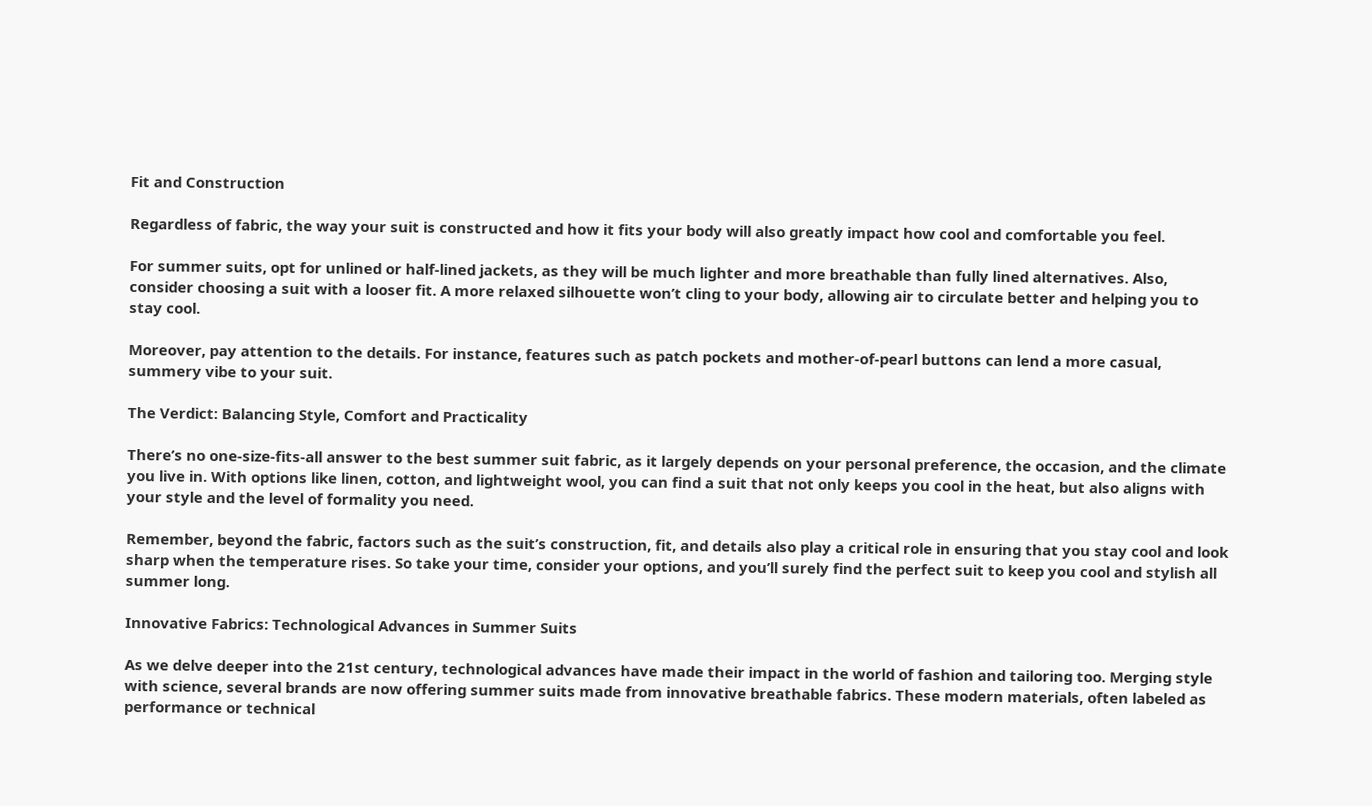Fit and Construction

Regardless of fabric, the way your suit is constructed and how it fits your body will also greatly impact how cool and comfortable you feel.

For summer suits, opt for unlined or half-lined jackets, as they will be much lighter and more breathable than fully lined alternatives. Also, consider choosing a suit with a looser fit. A more relaxed silhouette won’t cling to your body, allowing air to circulate better and helping you to stay cool.

Moreover, pay attention to the details. For instance, features such as patch pockets and mother-of-pearl buttons can lend a more casual, summery vibe to your suit.

The Verdict: Balancing Style, Comfort and Practicality

There’s no one-size-fits-all answer to the best summer suit fabric, as it largely depends on your personal preference, the occasion, and the climate you live in. With options like linen, cotton, and lightweight wool, you can find a suit that not only keeps you cool in the heat, but also aligns with your style and the level of formality you need.

Remember, beyond the fabric, factors such as the suit’s construction, fit, and details also play a critical role in ensuring that you stay cool and look sharp when the temperature rises. So take your time, consider your options, and you’ll surely find the perfect suit to keep you cool and stylish all summer long.

Innovative Fabrics: Technological Advances in Summer Suits

As we delve deeper into the 21st century, technological advances have made their impact in the world of fashion and tailoring too. Merging style with science, several brands are now offering summer suits made from innovative breathable fabrics. These modern materials, often labeled as performance or technical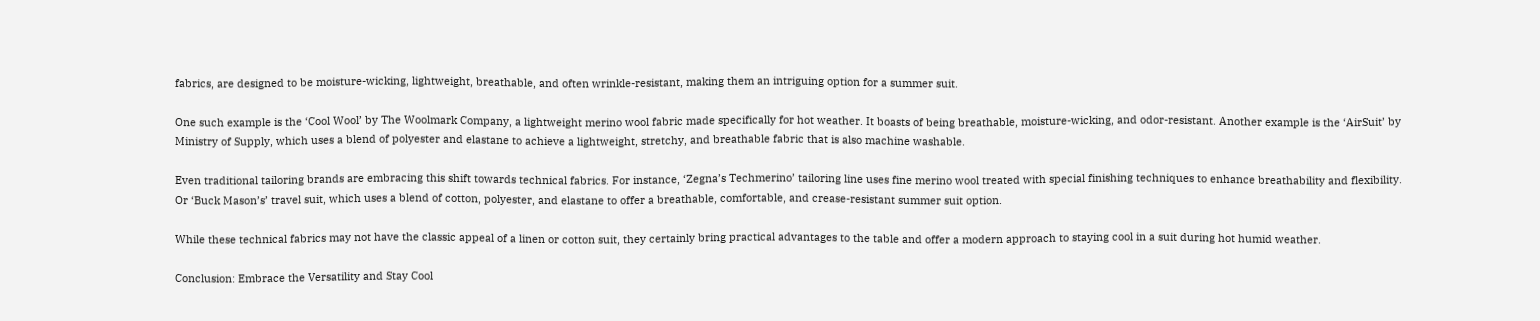fabrics, are designed to be moisture-wicking, lightweight, breathable, and often wrinkle-resistant, making them an intriguing option for a summer suit.

One such example is the ‘Cool Wool’ by The Woolmark Company, a lightweight merino wool fabric made specifically for hot weather. It boasts of being breathable, moisture-wicking, and odor-resistant. Another example is the ‘AirSuit’ by Ministry of Supply, which uses a blend of polyester and elastane to achieve a lightweight, stretchy, and breathable fabric that is also machine washable.

Even traditional tailoring brands are embracing this shift towards technical fabrics. For instance, ‘Zegna’s Techmerino’ tailoring line uses fine merino wool treated with special finishing techniques to enhance breathability and flexibility. Or ‘Buck Mason’s’ travel suit, which uses a blend of cotton, polyester, and elastane to offer a breathable, comfortable, and crease-resistant summer suit option.

While these technical fabrics may not have the classic appeal of a linen or cotton suit, they certainly bring practical advantages to the table and offer a modern approach to staying cool in a suit during hot humid weather.

Conclusion: Embrace the Versatility and Stay Cool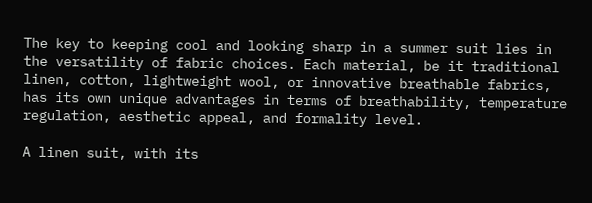The key to keeping cool and looking sharp in a summer suit lies in the versatility of fabric choices. Each material, be it traditional linen, cotton, lightweight wool, or innovative breathable fabrics, has its own unique advantages in terms of breathability, temperature regulation, aesthetic appeal, and formality level.

A linen suit, with its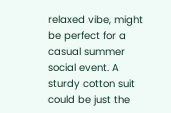relaxed vibe, might be perfect for a casual summer social event. A sturdy cotton suit could be just the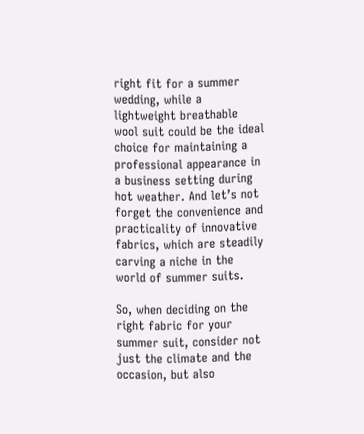right fit for a summer wedding, while a lightweight breathable wool suit could be the ideal choice for maintaining a professional appearance in a business setting during hot weather. And let’s not forget the convenience and practicality of innovative fabrics, which are steadily carving a niche in the world of summer suits.

So, when deciding on the right fabric for your summer suit, consider not just the climate and the occasion, but also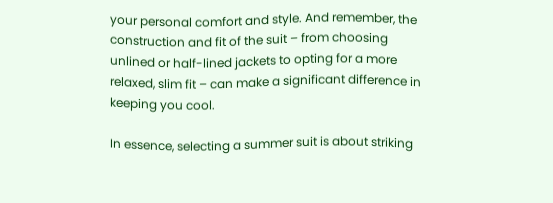your personal comfort and style. And remember, the construction and fit of the suit – from choosing unlined or half-lined jackets to opting for a more relaxed, slim fit – can make a significant difference in keeping you cool.

In essence, selecting a summer suit is about striking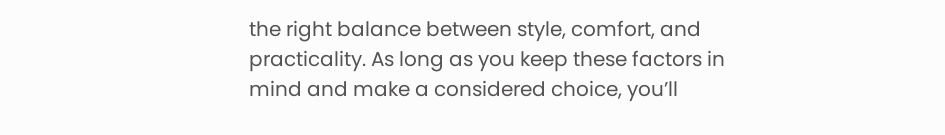the right balance between style, comfort, and practicality. As long as you keep these factors in mind and make a considered choice, you’ll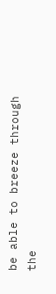be able to breeze through the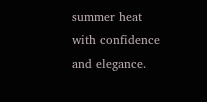summer heat with confidence and elegance.